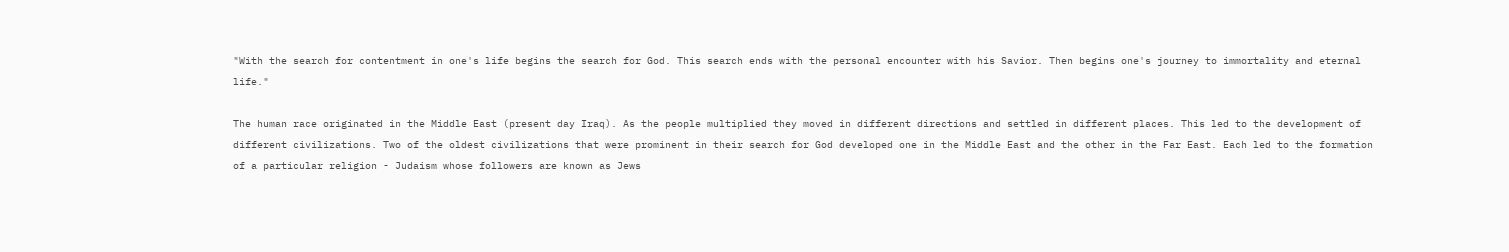"With the search for contentment in one's life begins the search for God. This search ends with the personal encounter with his Savior. Then begins one's journey to immortality and eternal life."

The human race originated in the Middle East (present day Iraq). As the people multiplied they moved in different directions and settled in different places. This led to the development of different civilizations. Two of the oldest civilizations that were prominent in their search for God developed one in the Middle East and the other in the Far East. Each led to the formation of a particular religion - Judaism whose followers are known as Jews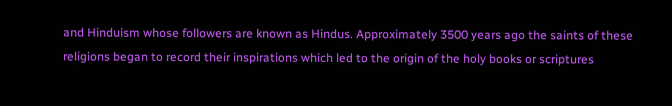and Hinduism whose followers are known as Hindus. Approximately 3500 years ago the saints of these religions began to record their inspirations which led to the origin of the holy books or scriptures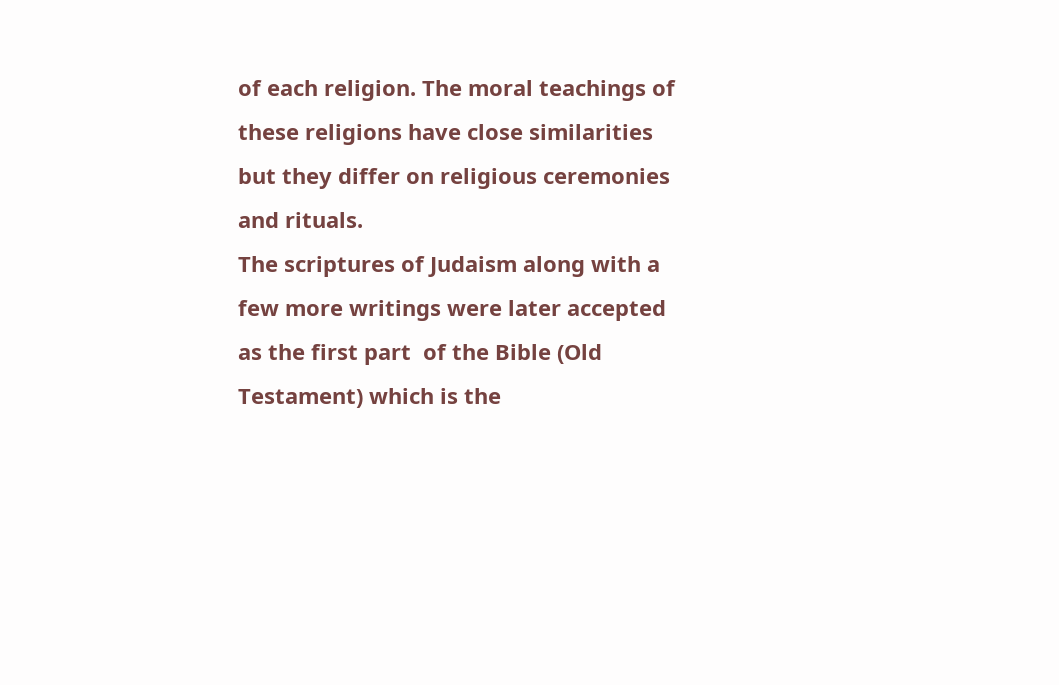of each religion. The moral teachings of these religions have close similarities but they differ on religious ceremonies and rituals.
The scriptures of Judaism along with a few more writings were later accepted as the first part  of the Bible (Old Testament) which is the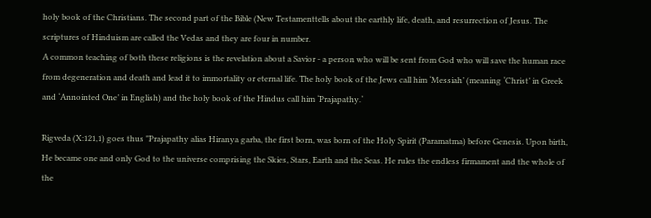holy book of the Christians. The second part of the Bible (New Testamenttells about the earthly life, death, and resurrection of Jesus. The scriptures of Hinduism are called the Vedas and they are four in number.
A common teaching of both these religions is the revelation about a Savior - a person who will be sent from God who will save the human race from degeneration and death and lead it to immortality or eternal life. The holy book of the Jews call him ‘Messiah’ (meaning ‘Christ’ in Greek and ‘Annointed One’ in English) and the holy book of the Hindus call him ‘Prajapathy.‘

Rigveda (X:121,1) goes thus "Prajapathy alias Hiranya garba, the first born, was born of the Holy Spirit (Paramatma) before Genesis. Upon birth, He became one and only God to the universe comprising the Skies, Stars, Earth and the Seas. He rules the endless firmament and the whole of the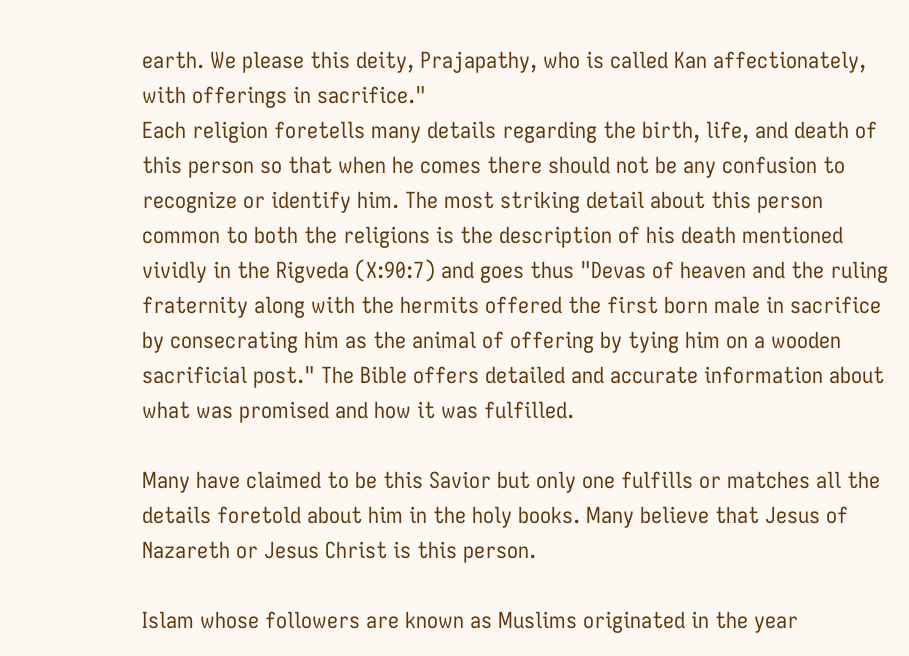earth. We please this deity, Prajapathy, who is called Kan affectionately, with offerings in sacrifice."
Each religion foretells many details regarding the birth, life, and death of this person so that when he comes there should not be any confusion to recognize or identify him. The most striking detail about this person common to both the religions is the description of his death mentioned vividly in the Rigveda (X:90:7) and goes thus "Devas of heaven and the ruling fraternity along with the hermits offered the first born male in sacrifice by consecrating him as the animal of offering by tying him on a wooden sacrificial post." The Bible offers detailed and accurate information about what was promised and how it was fulfilled.

Many have claimed to be this Savior but only one fulfills or matches all the details foretold about him in the holy books. Many believe that Jesus of Nazareth or Jesus Christ is this person.

Islam whose followers are known as Muslims originated in the year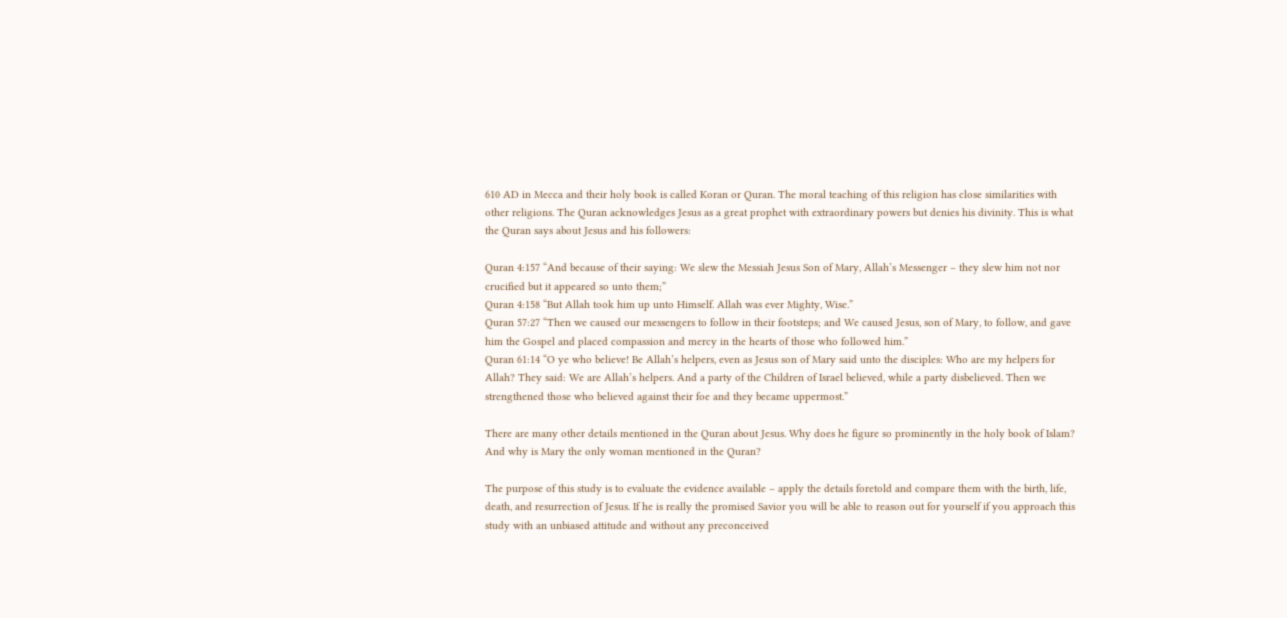610 AD in Mecca and their holy book is called Koran or Quran. The moral teaching of this religion has close similarities with other religions. The Quran acknowledges Jesus as a great prophet with extraordinary powers but denies his divinity. This is what the Quran says about Jesus and his followers:

Quran 4:157 “And because of their saying: We slew the Messiah Jesus Son of Mary, Allah’s Messenger – they slew him not nor crucified but it appeared so unto them;”
Quran 4:158 “But Allah took him up unto Himself. Allah was ever Mighty, Wise.”
Quran 57:27 “Then we caused our messengers to follow in their footsteps; and We caused Jesus, son of Mary, to follow, and gave him the Gospel and placed compassion and mercy in the hearts of those who followed him.”
Quran 61:14 “O ye who believe! Be Allah’s helpers, even as Jesus son of Mary said unto the disciples: Who are my helpers for Allah? They said: We are Allah’s helpers. And a party of the Children of Israel believed, while a party disbelieved. Then we strengthened those who believed against their foe and they became uppermost.”

There are many other details mentioned in the Quran about Jesus. Why does he figure so prominently in the holy book of Islam? And why is Mary the only woman mentioned in the Quran?

The purpose of this study is to evaluate the evidence available – apply the details foretold and compare them with the birth, life, death, and resurrection of Jesus. If he is really the promised Savior you will be able to reason out for yourself if you approach this study with an unbiased attitude and without any preconceived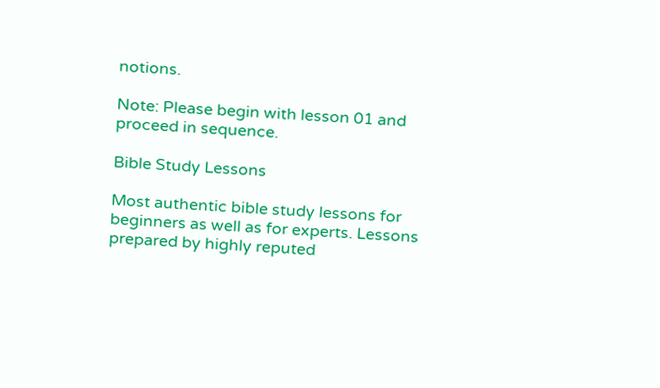notions.

Note: Please begin with lesson 01 and proceed in sequence.

Bible Study Lessons

Most authentic bible study lessons for beginners as well as for experts. Lessons prepared by highly reputed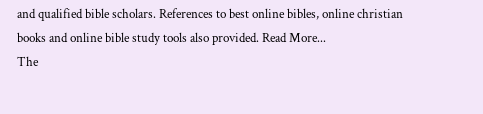and qualified bible scholars. References to best online bibles, online christian books and online bible study tools also provided. Read More...
The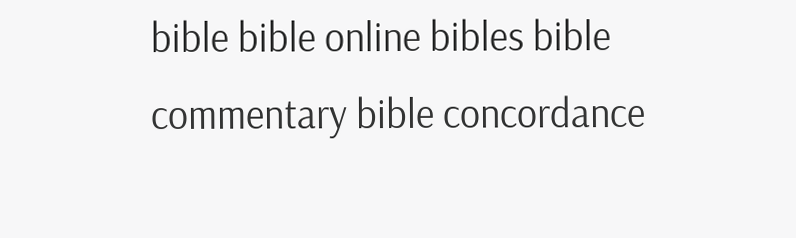bible bible online bibles bible commentary bible concordance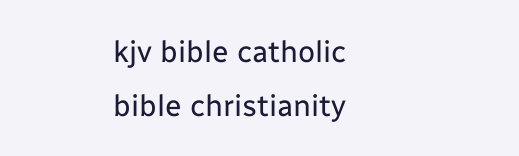kjv bible catholic bible christianity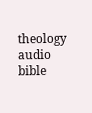theology audio bible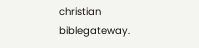christian biblegateway.